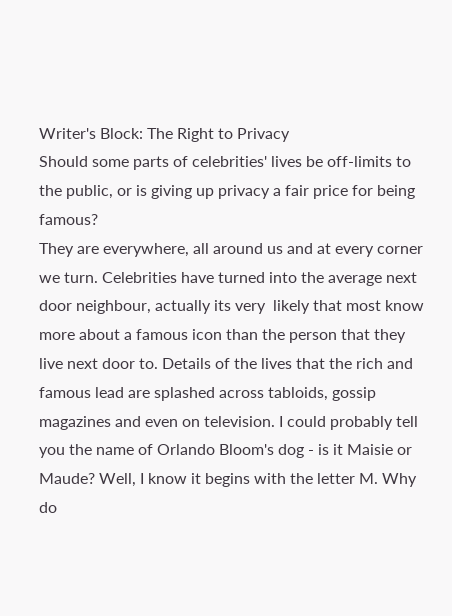Writer's Block: The Right to Privacy
Should some parts of celebrities' lives be off-limits to the public, or is giving up privacy a fair price for being famous?
They are everywhere, all around us and at every corner we turn. Celebrities have turned into the average next door neighbour, actually its very  likely that most know more about a famous icon than the person that they live next door to. Details of the lives that the rich and famous lead are splashed across tabloids, gossip magazines and even on television. I could probably tell you the name of Orlando Bloom's dog - is it Maisie or Maude? Well, I know it begins with the letter M. Why do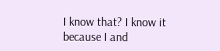I know that? I know it because I and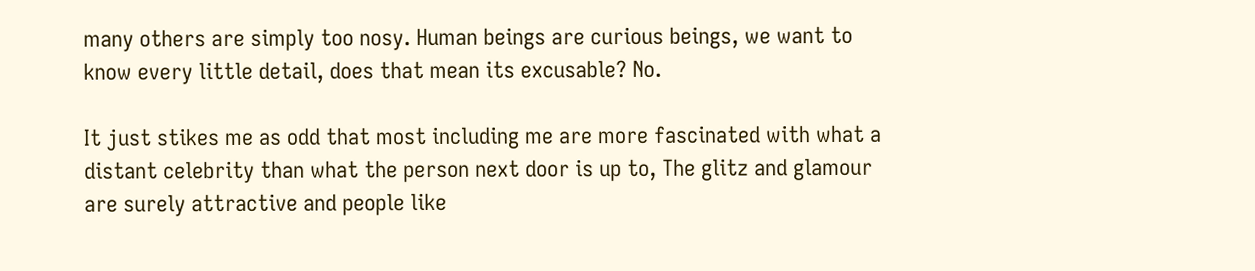many others are simply too nosy. Human beings are curious beings, we want to know every little detail, does that mean its excusable? No.

It just stikes me as odd that most including me are more fascinated with what a distant celebrity than what the person next door is up to, The glitz and glamour are surely attractive and people like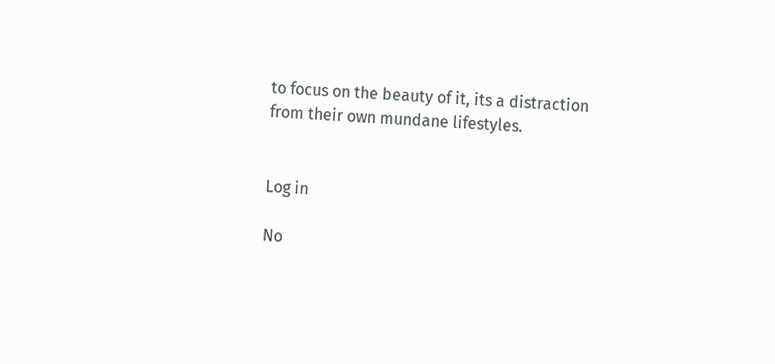to focus on the beauty of it, its a distraction from their own mundane lifestyles.


Log in

No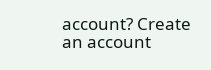account? Create an account